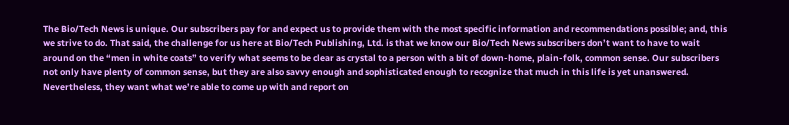The Bio/Tech News is unique. Our subscribers pay for and expect us to provide them with the most specific information and recommendations possible; and, this we strive to do. That said, the challenge for us here at Bio/Tech Publishing, Ltd. is that we know our Bio/Tech News subscribers don’t want to have to wait around on the “men in white coats” to verify what seems to be clear as crystal to a person with a bit of down-home, plain-folk, common sense. Our subscribers not only have plenty of common sense, but they are also savvy enough and sophisticated enough to recognize that much in this life is yet unanswered. Nevertheless, they want what we’re able to come up with and report on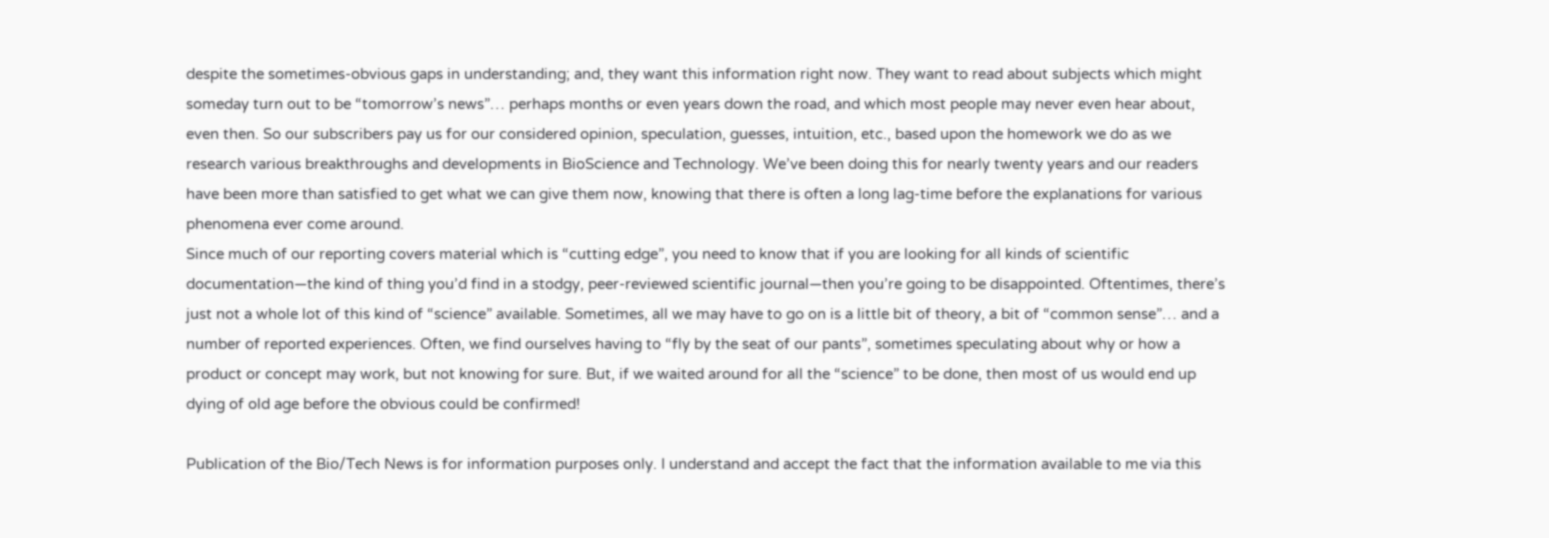despite the sometimes-obvious gaps in understanding; and, they want this information right now. They want to read about subjects which might someday turn out to be “tomorrow’s news”… perhaps months or even years down the road, and which most people may never even hear about, even then. So our subscribers pay us for our considered opinion, speculation, guesses, intuition, etc., based upon the homework we do as we research various breakthroughs and developments in BioScience and Technology. We’ve been doing this for nearly twenty years and our readers have been more than satisfied to get what we can give them now, knowing that there is often a long lag-time before the explanations for various phenomena ever come around.
Since much of our reporting covers material which is “cutting edge”, you need to know that if you are looking for all kinds of scientific documentation—the kind of thing you’d find in a stodgy, peer-reviewed scientific journal—then you’re going to be disappointed. Oftentimes, there’s just not a whole lot of this kind of “science” available. Sometimes, all we may have to go on is a little bit of theory, a bit of “common sense”… and a number of reported experiences. Often, we find ourselves having to “fly by the seat of our pants”, sometimes speculating about why or how a product or concept may work, but not knowing for sure. But, if we waited around for all the “science” to be done, then most of us would end up dying of old age before the obvious could be confirmed!

Publication of the Bio/Tech News is for information purposes only. I understand and accept the fact that the information available to me via this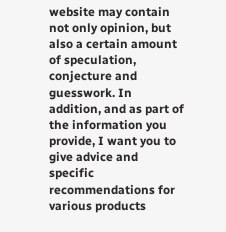website may contain not only opinion, but also a certain amount of speculation, conjecture and guesswork. In addition, and as part of the information you provide, I want you to give advice and specific recommendations for various products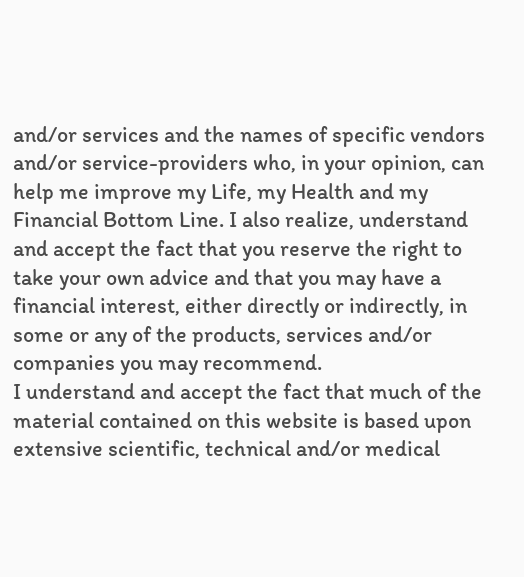and/or services and the names of specific vendors and/or service-providers who, in your opinion, can help me improve my Life, my Health and my Financial Bottom Line. I also realize, understand and accept the fact that you reserve the right to take your own advice and that you may have a financial interest, either directly or indirectly, in some or any of the products, services and/or companies you may recommend.
I understand and accept the fact that much of the material contained on this website is based upon extensive scientific, technical and/or medical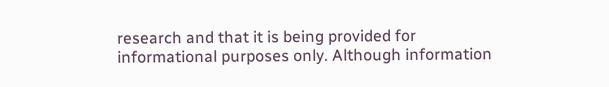research and that it is being provided for informational purposes only. Although information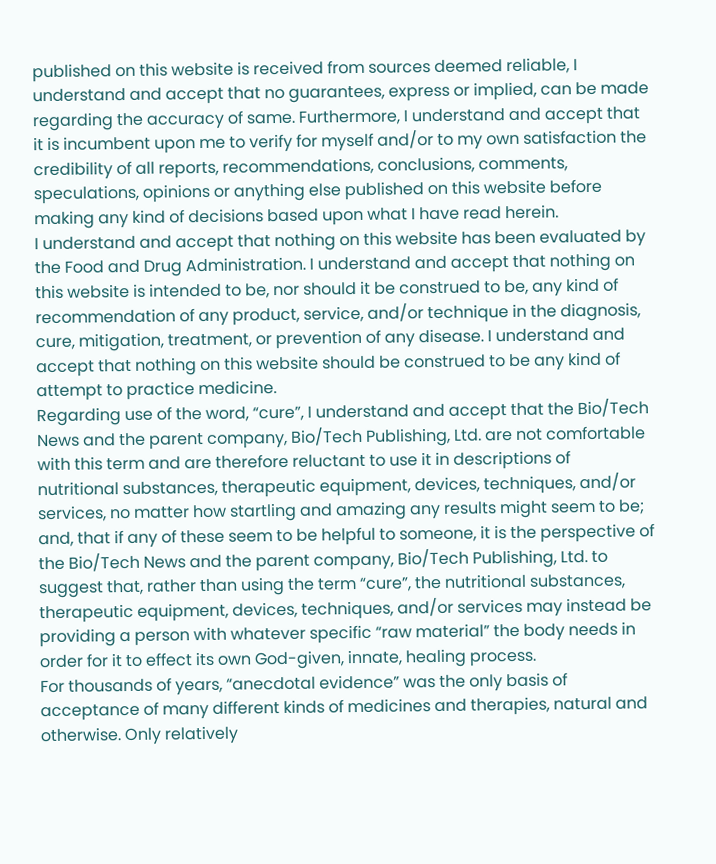published on this website is received from sources deemed reliable, I understand and accept that no guarantees, express or implied, can be made regarding the accuracy of same. Furthermore, I understand and accept that it is incumbent upon me to verify for myself and/or to my own satisfaction the credibility of all reports, recommendations, conclusions, comments, speculations, opinions or anything else published on this website before making any kind of decisions based upon what I have read herein.
I understand and accept that nothing on this website has been evaluated by the Food and Drug Administration. I understand and accept that nothing on this website is intended to be, nor should it be construed to be, any kind of recommendation of any product, service, and/or technique in the diagnosis, cure, mitigation, treatment, or prevention of any disease. I understand and accept that nothing on this website should be construed to be any kind of attempt to practice medicine.
Regarding use of the word, “cure”, I understand and accept that the Bio/Tech News and the parent company, Bio/Tech Publishing, Ltd. are not comfortable with this term and are therefore reluctant to use it in descriptions of nutritional substances, therapeutic equipment, devices, techniques, and/or services, no matter how startling and amazing any results might seem to be; and, that if any of these seem to be helpful to someone, it is the perspective of the Bio/Tech News and the parent company, Bio/Tech Publishing, Ltd. to suggest that, rather than using the term “cure”, the nutritional substances, therapeutic equipment, devices, techniques, and/or services may instead be providing a person with whatever specific “raw material” the body needs in order for it to effect its own God-given, innate, healing process.
For thousands of years, “anecdotal evidence” was the only basis of acceptance of many different kinds of medicines and therapies, natural and otherwise. Only relatively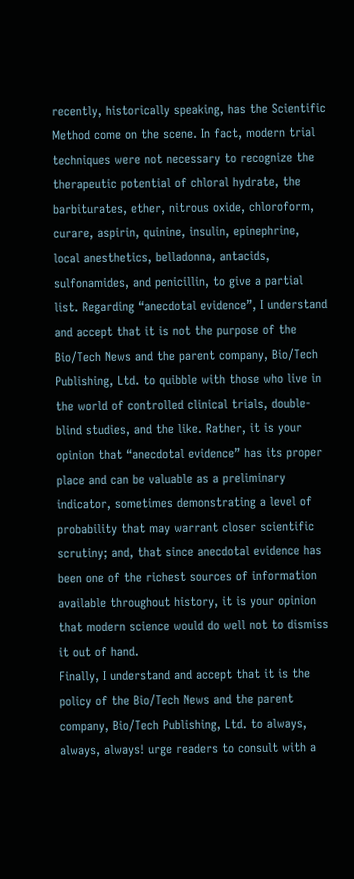recently, historically speaking, has the Scientific Method come on the scene. In fact, modern trial techniques were not necessary to recognize the therapeutic potential of chloral hydrate, the barbiturates, ether, nitrous oxide, chloroform, curare, aspirin, quinine, insulin, epinephrine, local anesthetics, belladonna, antacids, sulfonamides, and penicillin, to give a partial list. Regarding “anecdotal evidence”, I understand and accept that it is not the purpose of the Bio/Tech News and the parent company, Bio/Tech Publishing, Ltd. to quibble with those who live in the world of controlled clinical trials, double-blind studies, and the like. Rather, it is your opinion that “anecdotal evidence” has its proper place and can be valuable as a preliminary indicator, sometimes demonstrating a level of probability that may warrant closer scientific scrutiny; and, that since anecdotal evidence has been one of the richest sources of information available throughout history, it is your opinion that modern science would do well not to dismiss it out of hand.
Finally, I understand and accept that it is the policy of the Bio/Tech News and the parent company, Bio/Tech Publishing, Ltd. to always, always, always! urge readers to consult with a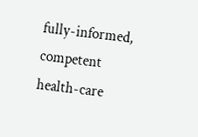fully-informed, competent health-care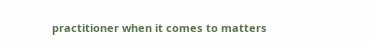practitioner when it comes to matters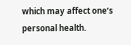which may affect one’s personal health.